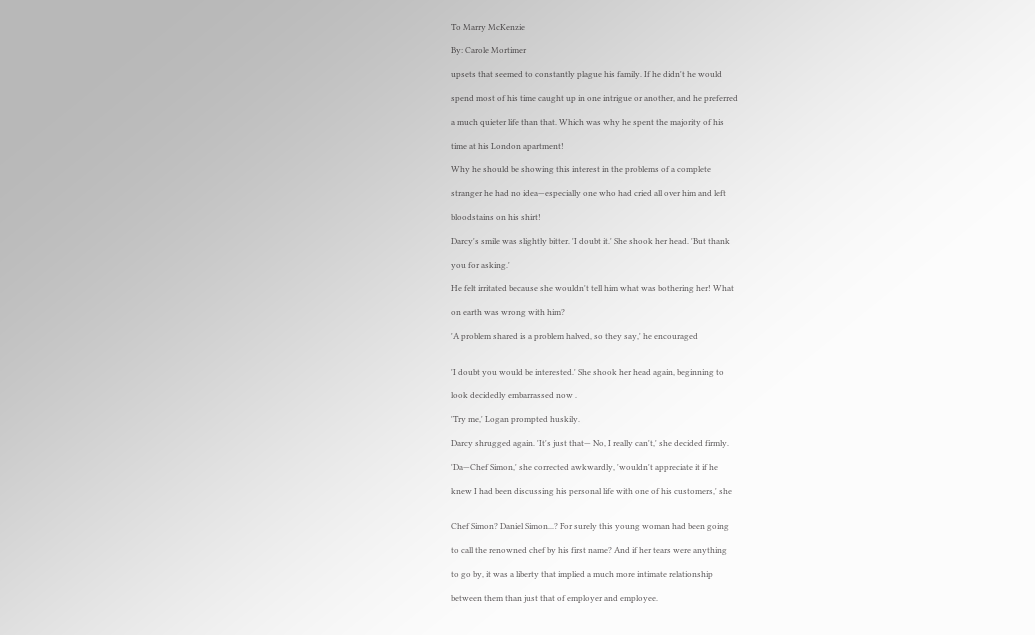To Marry McKenzie

By: Carole Mortimer

upsets that seemed to constantly plague his family. If he didn't he would

spend most of his time caught up in one intrigue or another, and he preferred

a much quieter life than that. Which was why he spent the majority of his

time at his London apartment!

Why he should be showing this interest in the problems of a complete

stranger he had no idea—especially one who had cried all over him and left

bloodstains on his shirt!

Darcy's smile was slightly bitter. 'I doubt it.' She shook her head. 'But thank

you for asking.'

He felt irritated because she wouldn't tell him what was bothering her! What

on earth was wrong with him?

'A problem shared is a problem halved, so they say,' he encouraged


'I doubt you would be interested.' She shook her head again, beginning to

look decidedly embarrassed now .

'Try me,' Logan prompted huskily.

Darcy shrugged again. 'It's just that— No, I really can't,' she decided firmly.

'Da—Chef Simon,' she corrected awkwardly, 'wouldn't appreciate it if he

knew I had been discussing his personal life with one of his customers,' she


Chef Simon? Daniel Simon...? For surely this young woman had been going

to call the renowned chef by his first name? And if her tears were anything

to go by, it was a liberty that implied a much more intimate relationship

between them than just that of employer and employee.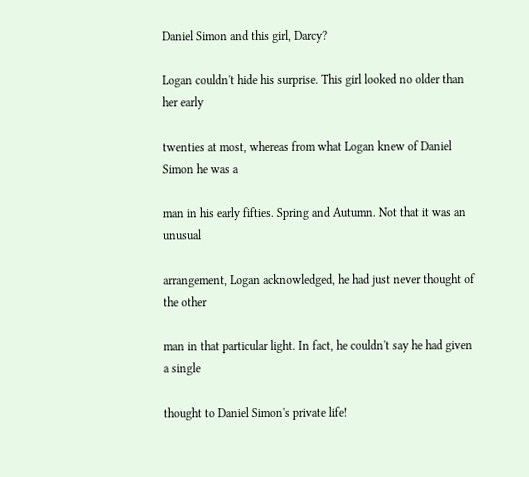Daniel Simon and this girl, Darcy?

Logan couldn't hide his surprise. This girl looked no older than her early

twenties at most, whereas from what Logan knew of Daniel Simon he was a

man in his early fifties. Spring and Autumn. Not that it was an unusual

arrangement, Logan acknowledged, he had just never thought of the other

man in that particular light. In fact, he couldn't say he had given a single

thought to Daniel Simon's private life!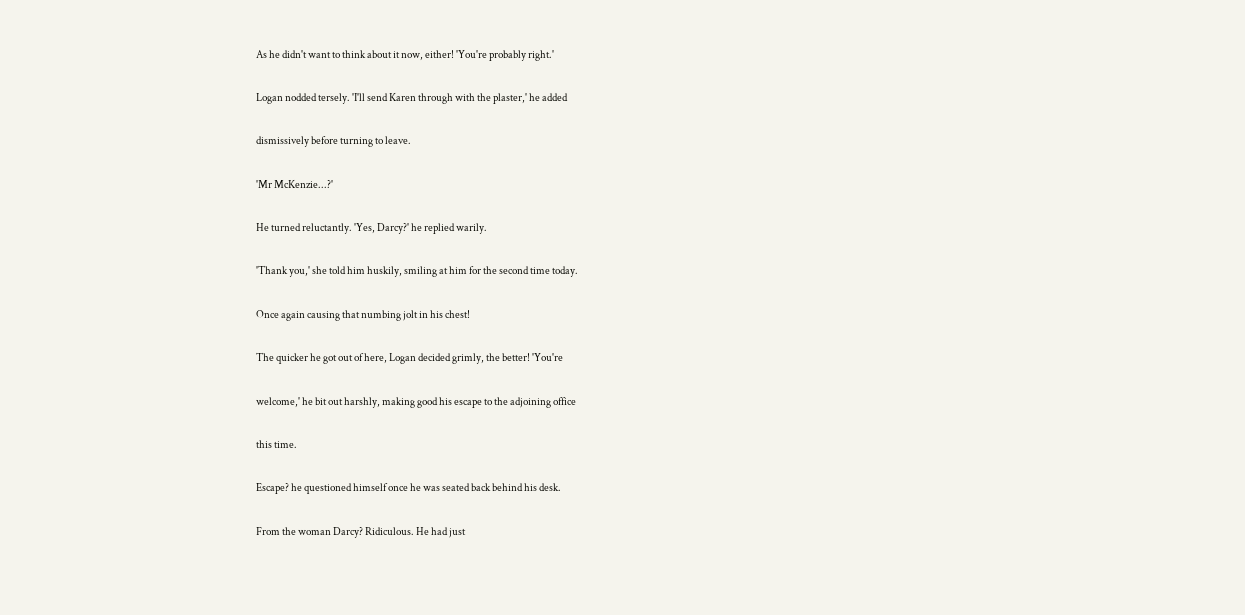As he didn't want to think about it now, either! 'You're probably right.'

Logan nodded tersely. 'I'll send Karen through with the plaster,' he added

dismissively before turning to leave.

'Mr McKenzie...?'

He turned reluctantly. 'Yes, Darcy?' he replied warily.

'Thank you,' she told him huskily, smiling at him for the second time today.

Once again causing that numbing jolt in his chest!

The quicker he got out of here, Logan decided grimly, the better! 'You're

welcome,' he bit out harshly, making good his escape to the adjoining office

this time.

Escape? he questioned himself once he was seated back behind his desk.

From the woman Darcy? Ridiculous. He had just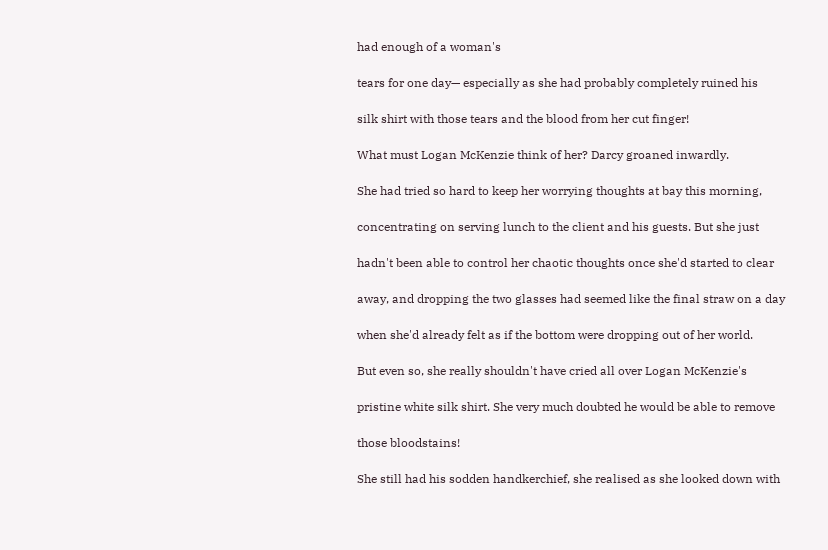had enough of a woman's

tears for one day— especially as she had probably completely ruined his

silk shirt with those tears and the blood from her cut finger!

What must Logan McKenzie think of her? Darcy groaned inwardly.

She had tried so hard to keep her worrying thoughts at bay this morning,

concentrating on serving lunch to the client and his guests. But she just

hadn't been able to control her chaotic thoughts once she'd started to clear

away, and dropping the two glasses had seemed like the final straw on a day

when she'd already felt as if the bottom were dropping out of her world.

But even so, she really shouldn't have cried all over Logan McKenzie's

pristine white silk shirt. She very much doubted he would be able to remove

those bloodstains!

She still had his sodden handkerchief, she realised as she looked down with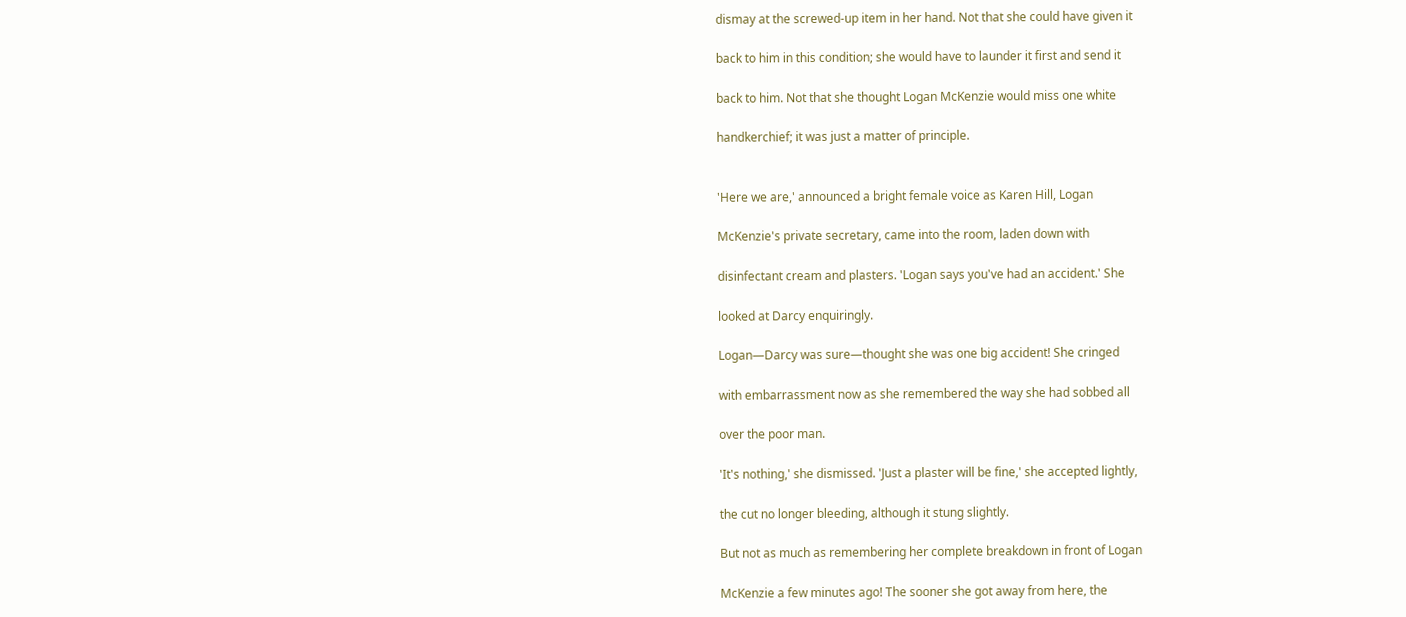dismay at the screwed-up item in her hand. Not that she could have given it

back to him in this condition; she would have to launder it first and send it

back to him. Not that she thought Logan McKenzie would miss one white

handkerchief; it was just a matter of principle.


'Here we are,' announced a bright female voice as Karen Hill, Logan

McKenzie's private secretary, came into the room, laden down with

disinfectant cream and plasters. 'Logan says you've had an accident.' She

looked at Darcy enquiringly.

Logan—Darcy was sure—thought she was one big accident! She cringed

with embarrassment now as she remembered the way she had sobbed all

over the poor man.

'It's nothing,' she dismissed. 'Just a plaster will be fine,' she accepted lightly,

the cut no longer bleeding, although it stung slightly.

But not as much as remembering her complete breakdown in front of Logan

McKenzie a few minutes ago! The sooner she got away from here, the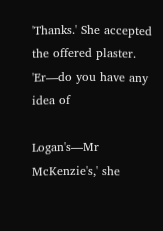'Thanks.' She accepted the offered plaster. 'Er—do you have any idea of

Logan's—Mr McKenzie's,' she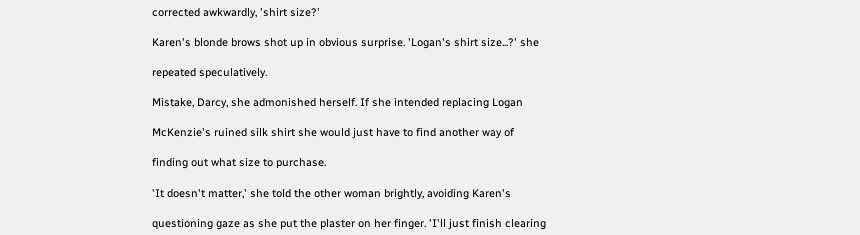corrected awkwardly, 'shirt size?'

Karen's blonde brows shot up in obvious surprise. 'Logan's shirt size...?' she

repeated speculatively.

Mistake, Darcy, she admonished herself. If she intended replacing Logan

McKenzie's ruined silk shirt she would just have to find another way of

finding out what size to purchase.

'It doesn't matter,' she told the other woman brightly, avoiding Karen's

questioning gaze as she put the plaster on her finger. 'I'll just finish clearing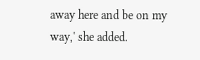away here and be on my way,' she added.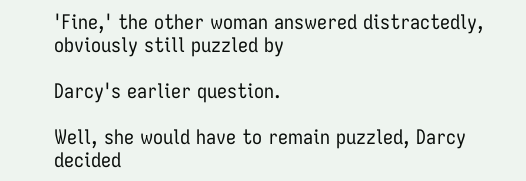'Fine,' the other woman answered distractedly, obviously still puzzled by

Darcy's earlier question.

Well, she would have to remain puzzled, Darcy decided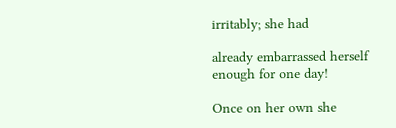irritably; she had

already embarrassed herself enough for one day!

Once on her own she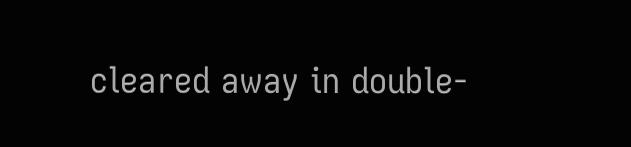cleared away in double-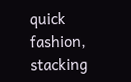quick fashion, stacking